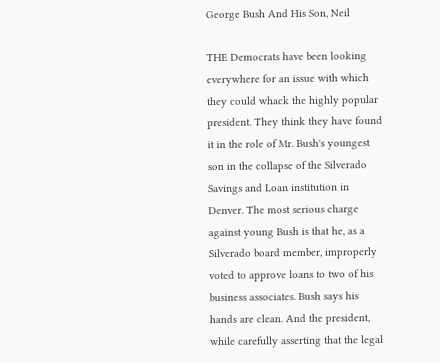George Bush And His Son, Neil

THE Democrats have been looking everywhere for an issue with which they could whack the highly popular president. They think they have found it in the role of Mr. Bush's youngest son in the collapse of the Silverado Savings and Loan institution in Denver. The most serious charge against young Bush is that he, as a Silverado board member, improperly voted to approve loans to two of his business associates. Bush says his hands are clean. And the president, while carefully asserting that the legal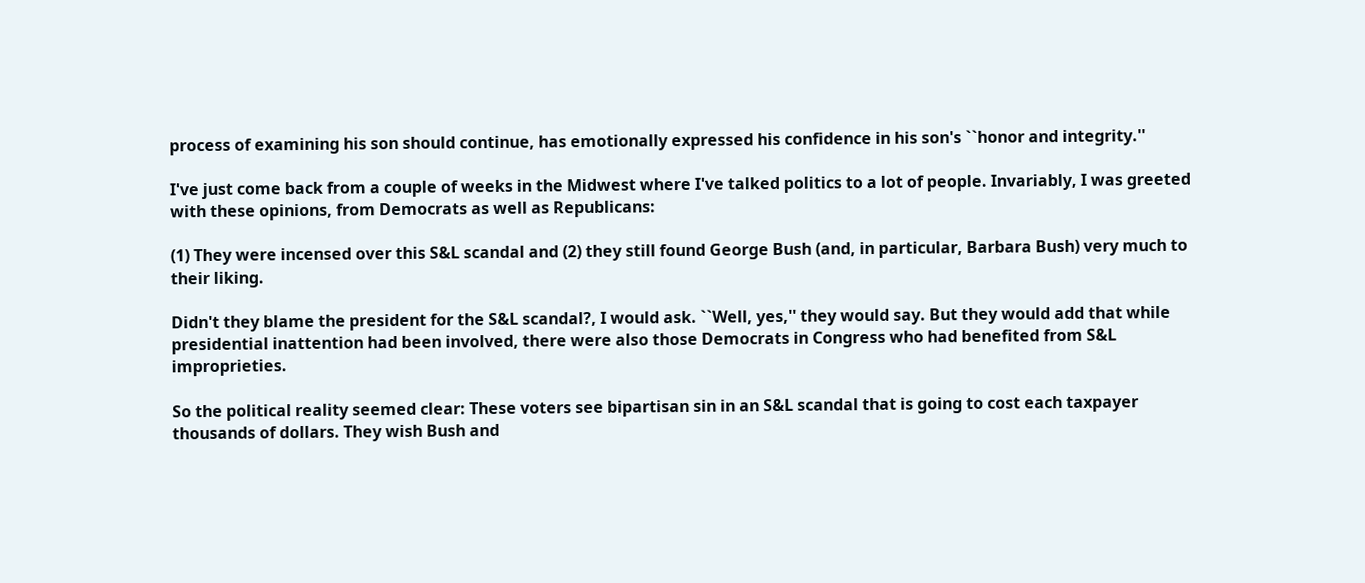process of examining his son should continue, has emotionally expressed his confidence in his son's ``honor and integrity.''

I've just come back from a couple of weeks in the Midwest where I've talked politics to a lot of people. Invariably, I was greeted with these opinions, from Democrats as well as Republicans:

(1) They were incensed over this S&L scandal and (2) they still found George Bush (and, in particular, Barbara Bush) very much to their liking.

Didn't they blame the president for the S&L scandal?, I would ask. ``Well, yes,'' they would say. But they would add that while presidential inattention had been involved, there were also those Democrats in Congress who had benefited from S&L improprieties.

So the political reality seemed clear: These voters see bipartisan sin in an S&L scandal that is going to cost each taxpayer thousands of dollars. They wish Bush and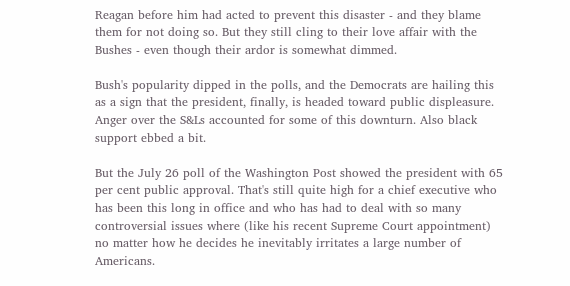Reagan before him had acted to prevent this disaster - and they blame them for not doing so. But they still cling to their love affair with the Bushes - even though their ardor is somewhat dimmed.

Bush's popularity dipped in the polls, and the Democrats are hailing this as a sign that the president, finally, is headed toward public displeasure. Anger over the S&Ls accounted for some of this downturn. Also black support ebbed a bit.

But the July 26 poll of the Washington Post showed the president with 65 per cent public approval. That's still quite high for a chief executive who has been this long in office and who has had to deal with so many controversial issues where (like his recent Supreme Court appointment) no matter how he decides he inevitably irritates a large number of Americans.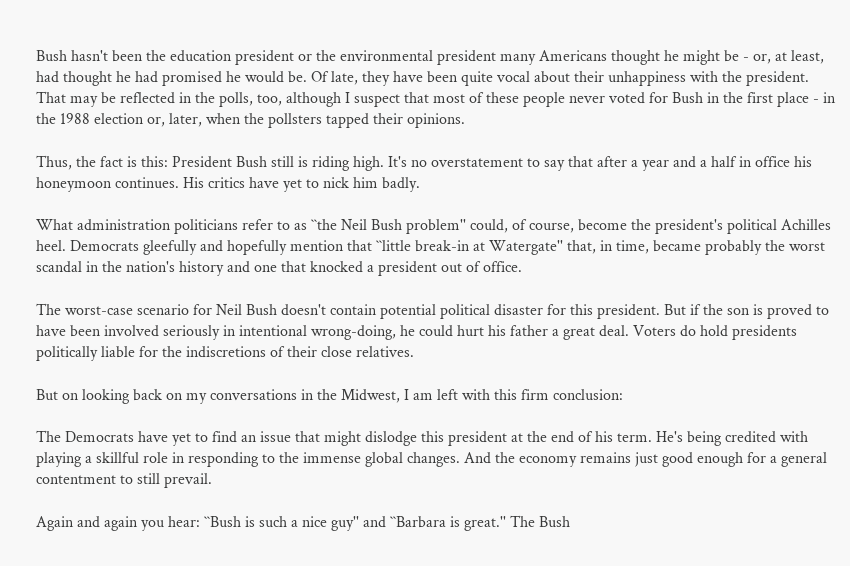Bush hasn't been the education president or the environmental president many Americans thought he might be - or, at least, had thought he had promised he would be. Of late, they have been quite vocal about their unhappiness with the president. That may be reflected in the polls, too, although I suspect that most of these people never voted for Bush in the first place - in the 1988 election or, later, when the pollsters tapped their opinions.

Thus, the fact is this: President Bush still is riding high. It's no overstatement to say that after a year and a half in office his honeymoon continues. His critics have yet to nick him badly.

What administration politicians refer to as ``the Neil Bush problem'' could, of course, become the president's political Achilles heel. Democrats gleefully and hopefully mention that ``little break-in at Watergate'' that, in time, became probably the worst scandal in the nation's history and one that knocked a president out of office.

The worst-case scenario for Neil Bush doesn't contain potential political disaster for this president. But if the son is proved to have been involved seriously in intentional wrong-doing, he could hurt his father a great deal. Voters do hold presidents politically liable for the indiscretions of their close relatives.

But on looking back on my conversations in the Midwest, I am left with this firm conclusion:

The Democrats have yet to find an issue that might dislodge this president at the end of his term. He's being credited with playing a skillful role in responding to the immense global changes. And the economy remains just good enough for a general contentment to still prevail.

Again and again you hear: ``Bush is such a nice guy'' and ``Barbara is great.'' The Bush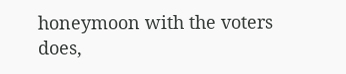honeymoon with the voters does,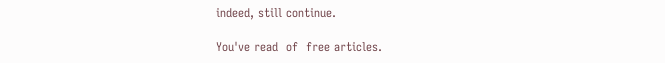indeed, still continue.

You've read  of  free articles.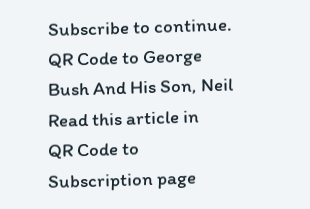Subscribe to continue.
QR Code to George Bush And His Son, Neil
Read this article in
QR Code to Subscription page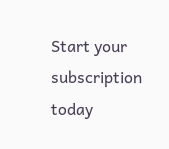Start your subscription today